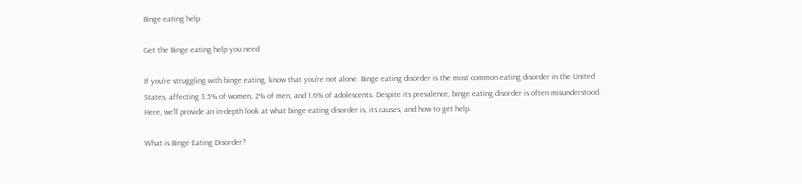Binge eating help

Get the Binge eating help you need

If you’re struggling with binge eating, know that you’re not alone. Binge eating disorder is the most common eating disorder in the United States, affecting 3.5% of women, 2% of men, and 1.6% of adolescents. Despite its prevalence, binge eating disorder is often misunderstood. Here, we’ll provide an in-depth look at what binge eating disorder is, its causes, and how to get help.

What is Binge Eating Disorder?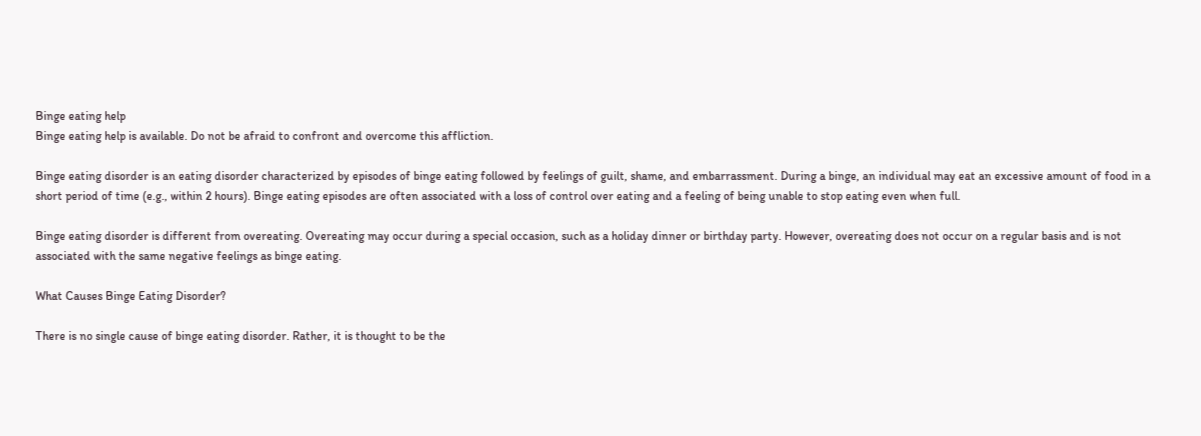Binge eating help
Binge eating help is available. Do not be afraid to confront and overcome this affliction.

Binge eating disorder is an eating disorder characterized by episodes of binge eating followed by feelings of guilt, shame, and embarrassment. During a binge, an individual may eat an excessive amount of food in a short period of time (e.g., within 2 hours). Binge eating episodes are often associated with a loss of control over eating and a feeling of being unable to stop eating even when full.

Binge eating disorder is different from overeating. Overeating may occur during a special occasion, such as a holiday dinner or birthday party. However, overeating does not occur on a regular basis and is not associated with the same negative feelings as binge eating.

What Causes Binge Eating Disorder?

There is no single cause of binge eating disorder. Rather, it is thought to be the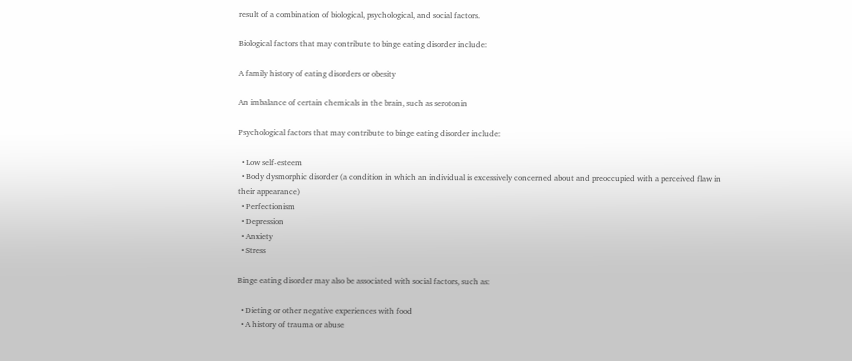result of a combination of biological, psychological, and social factors.

Biological factors that may contribute to binge eating disorder include:

A family history of eating disorders or obesity

An imbalance of certain chemicals in the brain, such as serotonin

Psychological factors that may contribute to binge eating disorder include:

  • Low self-esteem
  • Body dysmorphic disorder (a condition in which an individual is excessively concerned about and preoccupied with a perceived flaw in their appearance)
  • Perfectionism
  • Depression
  • Anxiety
  • Stress

Binge eating disorder may also be associated with social factors, such as:

  • Dieting or other negative experiences with food
  • A history of trauma or abuse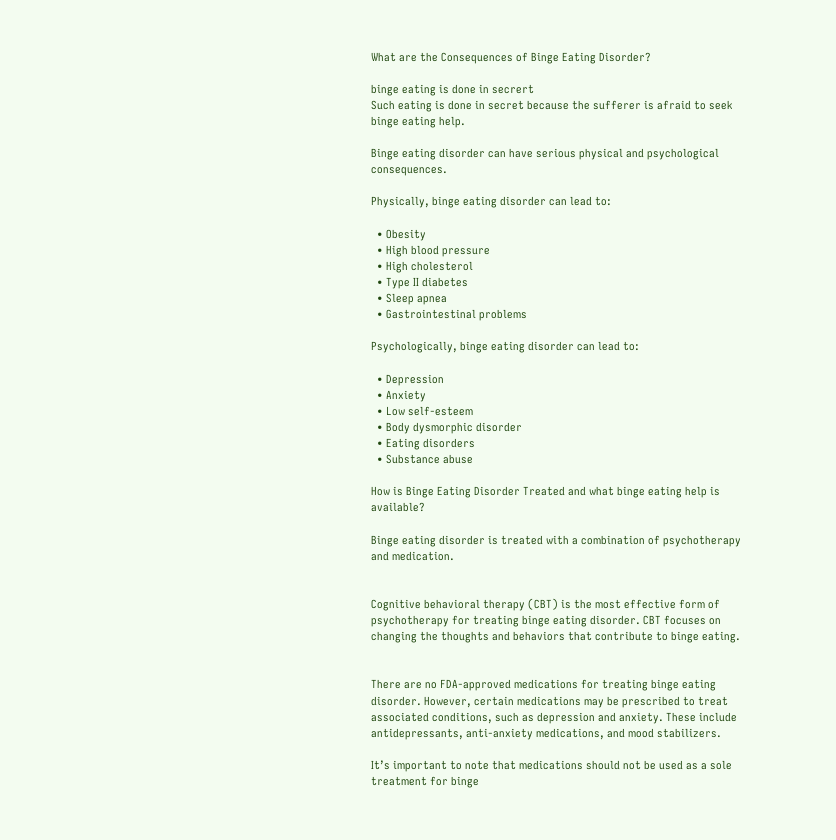What are the Consequences of Binge Eating Disorder?

binge eating is done in secrert
Such eating is done in secret because the sufferer is afraid to seek binge eating help.

Binge eating disorder can have serious physical and psychological consequences.

Physically, binge eating disorder can lead to:

  • Obesity
  • High blood pressure
  • High cholesterol
  • Type II diabetes
  • Sleep apnea
  • Gastrointestinal problems

Psychologically, binge eating disorder can lead to:

  • Depression
  • Anxiety
  • Low self-esteem
  • Body dysmorphic disorder
  • Eating disorders
  • Substance abuse

How is Binge Eating Disorder Treated and what binge eating help is available?

Binge eating disorder is treated with a combination of psychotherapy and medication.


Cognitive behavioral therapy (CBT) is the most effective form of psychotherapy for treating binge eating disorder. CBT focuses on changing the thoughts and behaviors that contribute to binge eating.


There are no FDA-approved medications for treating binge eating disorder. However, certain medications may be prescribed to treat associated conditions, such as depression and anxiety. These include antidepressants, anti-anxiety medications, and mood stabilizers.

It’s important to note that medications should not be used as a sole treatment for binge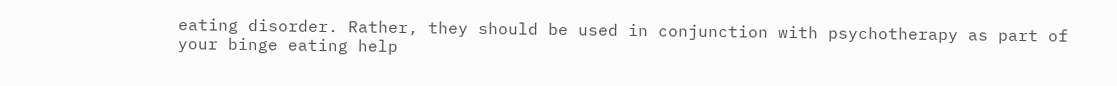eating disorder. Rather, they should be used in conjunction with psychotherapy as part of your binge eating help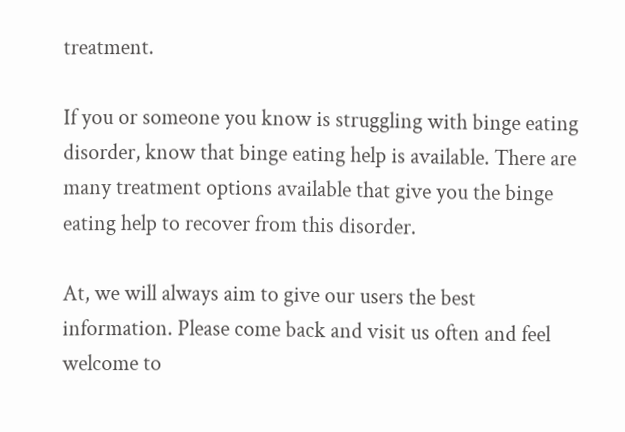treatment.

If you or someone you know is struggling with binge eating disorder, know that binge eating help is available. There are many treatment options available that give you the binge eating help to recover from this disorder.

At, we will always aim to give our users the best information. Please come back and visit us often and feel welcome to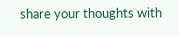share your thoughts with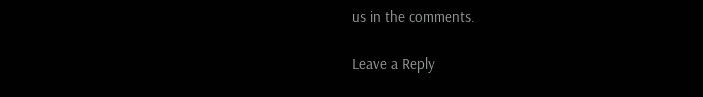us in the comments.

Leave a Reply